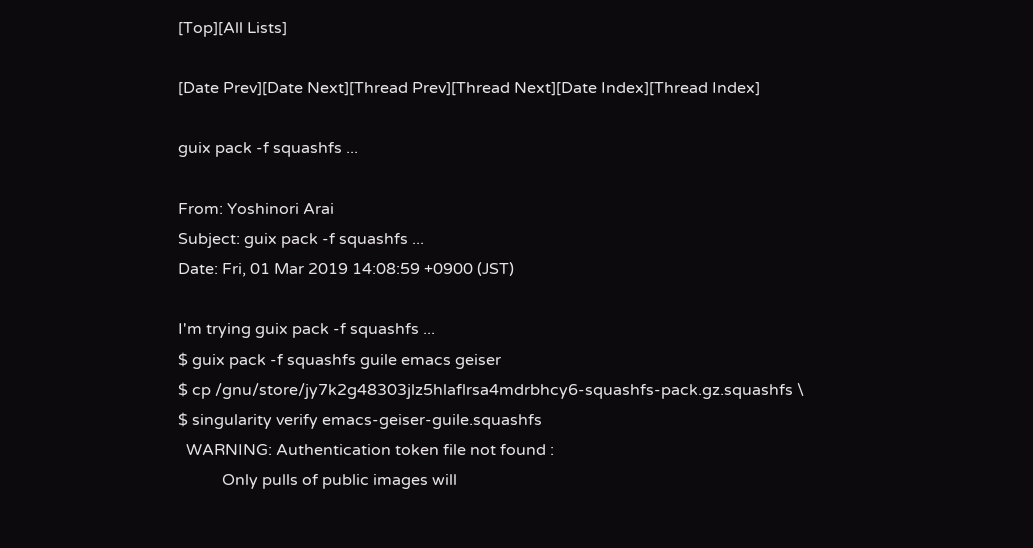[Top][All Lists]

[Date Prev][Date Next][Thread Prev][Thread Next][Date Index][Thread Index]

guix pack -f squashfs ...

From: Yoshinori Arai
Subject: guix pack -f squashfs ...
Date: Fri, 01 Mar 2019 14:08:59 +0900 (JST)

I'm trying guix pack -f squashfs ...
$ guix pack -f squashfs guile emacs geiser
$ cp /gnu/store/jy7k2g48303jlz5hlaflrsa4mdrbhcy6-squashfs-pack.gz.squashfs \
$ singularity verify emacs-geiser-guile.squashfs
  WARNING: Authentication token file not found :
           Only pulls of public images will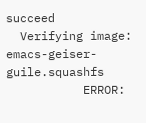succeed
  Verifying image: emacs-geiser-guile.squashfs
           ERROR: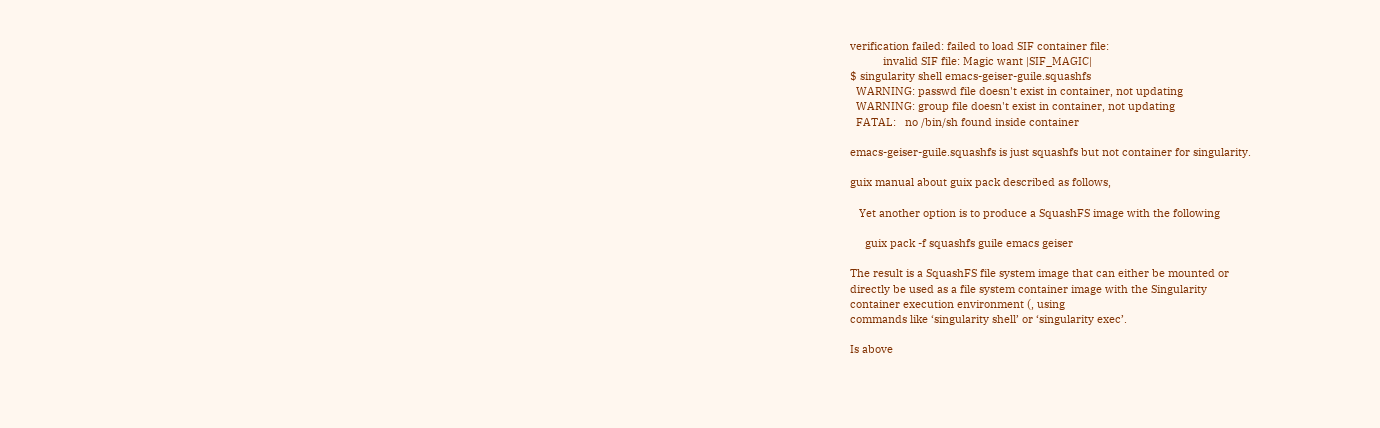verification failed: failed to load SIF container file:
           invalid SIF file: Magic want |SIF_MAGIC|
$ singularity shell emacs-geiser-guile.squashfs
  WARNING: passwd file doesn't exist in container, not updating
  WARNING: group file doesn't exist in container, not updating
  FATAL:   no /bin/sh found inside container

emacs-geiser-guile.squashfs is just squashfs but not container for singularity.

guix manual about guix pack described as follows,

   Yet another option is to produce a SquashFS image with the following

     guix pack -f squashfs guile emacs geiser

The result is a SquashFS file system image that can either be mounted or
directly be used as a file system container image with the Singularity
container execution environment (, using
commands like ‘singularity shell’ or ‘singularity exec’.

Is above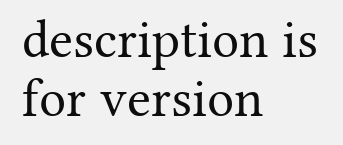description is for version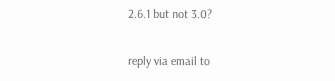2.6.1 but not 3.0?

reply via email to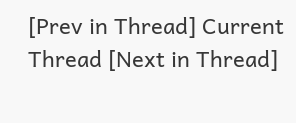[Prev in Thread] Current Thread [Next in Thread]